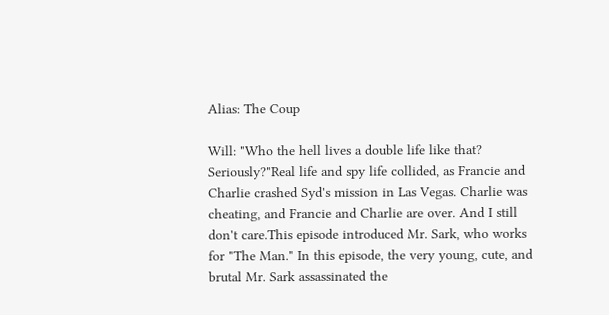Alias: The Coup

Will: "Who the hell lives a double life like that? Seriously?"Real life and spy life collided, as Francie and Charlie crashed Syd's mission in Las Vegas. Charlie was cheating, and Francie and Charlie are over. And I still don't care.This episode introduced Mr. Sark, who works for "The Man." In this episode, the very young, cute, and brutal Mr. Sark assassinated the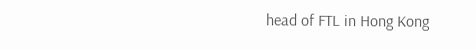head of FTL in Hong Kong